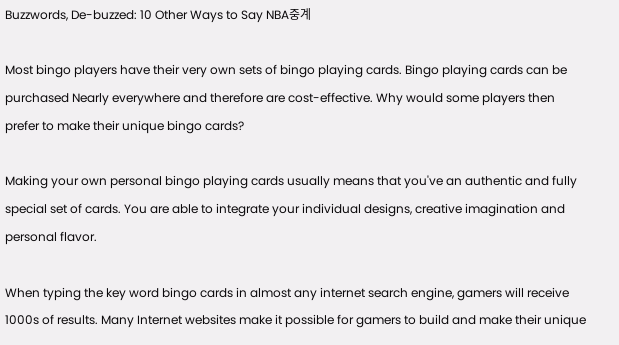Buzzwords, De-buzzed: 10 Other Ways to Say NBA중계

Most bingo players have their very own sets of bingo playing cards. Bingo playing cards can be purchased Nearly everywhere and therefore are cost-effective. Why would some players then prefer to make their unique bingo cards?

Making your own personal bingo playing cards usually means that you've an authentic and fully special set of cards. You are able to integrate your individual designs, creative imagination and personal flavor.

When typing the key word bingo cards in almost any internet search engine, gamers will receive 1000s of results. Many Internet websites make it possible for gamers to build and make their unique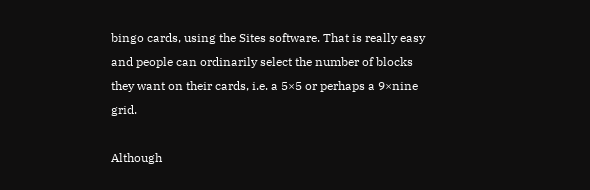bingo cards, using the Sites software. That is really easy and people can ordinarily select the number of blocks they want on their cards, i.e. a 5×5 or perhaps a 9×nine grid.

Although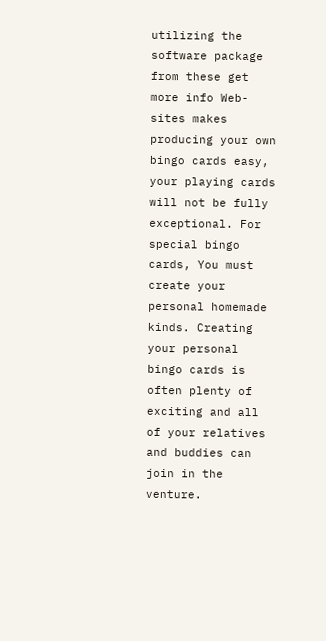utilizing the software package from these get more info Web-sites makes producing your own bingo cards easy, your playing cards will not be fully exceptional. For special bingo cards, You must create your personal homemade kinds. Creating your personal bingo cards is often plenty of exciting and all of your relatives and buddies can join in the venture.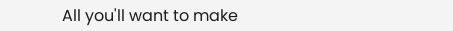All you'll want to make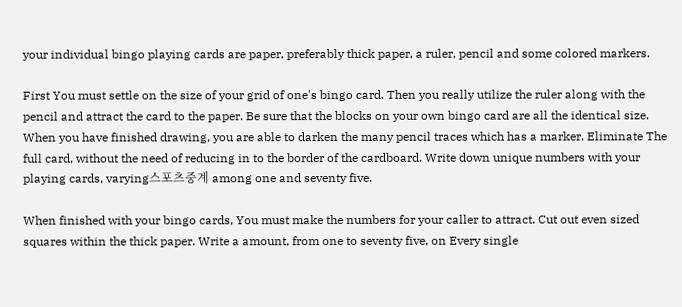your individual bingo playing cards are paper, preferably thick paper, a ruler, pencil and some colored markers.

First You must settle on the size of your grid of one's bingo card. Then you really utilize the ruler along with the pencil and attract the card to the paper. Be sure that the blocks on your own bingo card are all the identical size. When you have finished drawing, you are able to darken the many pencil traces which has a marker. Eliminate The full card, without the need of reducing in to the border of the cardboard. Write down unique numbers with your playing cards, varying스포츠중계 among one and seventy five.

When finished with your bingo cards, You must make the numbers for your caller to attract. Cut out even sized squares within the thick paper. Write a amount, from one to seventy five, on Every single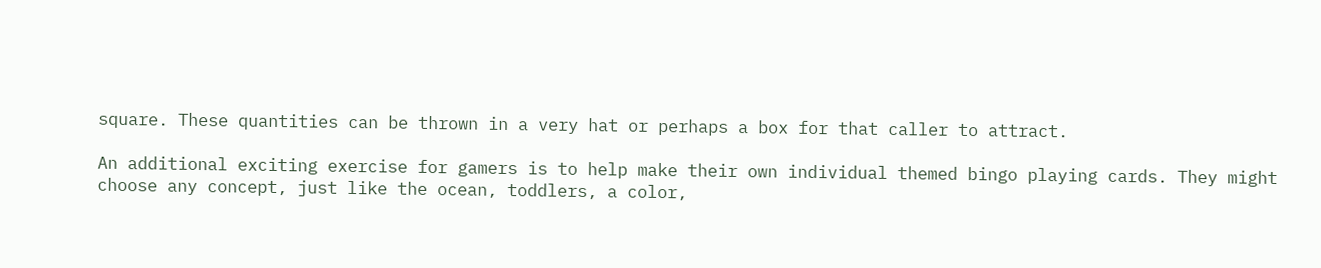square. These quantities can be thrown in a very hat or perhaps a box for that caller to attract.

An additional exciting exercise for gamers is to help make their own individual themed bingo playing cards. They might choose any concept, just like the ocean, toddlers, a color,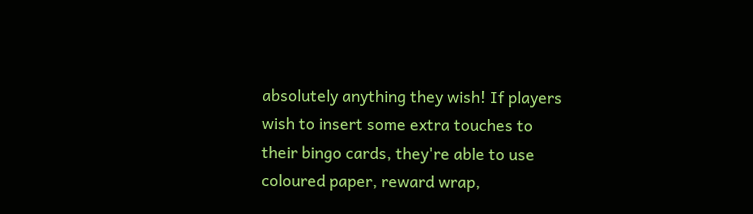absolutely anything they wish! If players wish to insert some extra touches to their bingo cards, they're able to use coloured paper, reward wrap,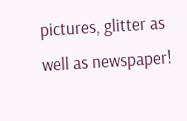pictures, glitter as well as newspaper!